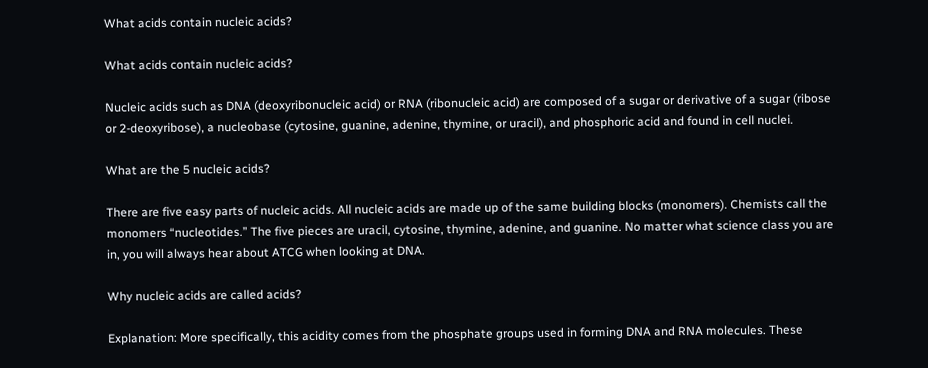What acids contain nucleic acids?

What acids contain nucleic acids?

Nucleic acids such as DNA (deoxyribonucleic acid) or RNA (ribonucleic acid) are composed of a sugar or derivative of a sugar (ribose or 2-deoxyribose), a nucleobase (cytosine, guanine, adenine, thymine, or uracil), and phosphoric acid and found in cell nuclei.

What are the 5 nucleic acids?

There are five easy parts of nucleic acids. All nucleic acids are made up of the same building blocks (monomers). Chemists call the monomers “nucleotides.” The five pieces are uracil, cytosine, thymine, adenine, and guanine. No matter what science class you are in, you will always hear about ATCG when looking at DNA.

Why nucleic acids are called acids?

Explanation: More specifically, this acidity comes from the phosphate groups used in forming DNA and RNA molecules. These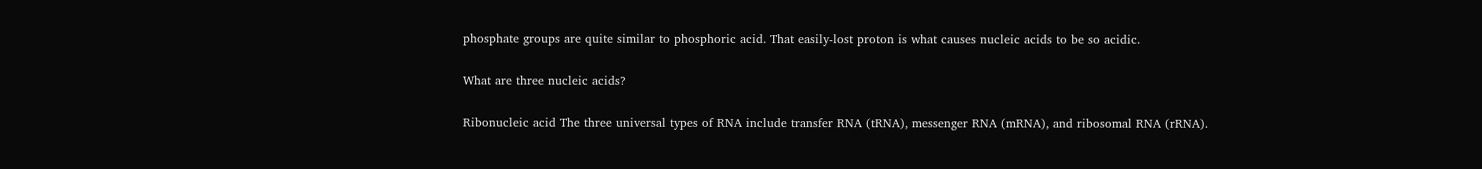phosphate groups are quite similar to phosphoric acid. That easily-lost proton is what causes nucleic acids to be so acidic.

What are three nucleic acids?

Ribonucleic acid The three universal types of RNA include transfer RNA (tRNA), messenger RNA (mRNA), and ribosomal RNA (rRNA).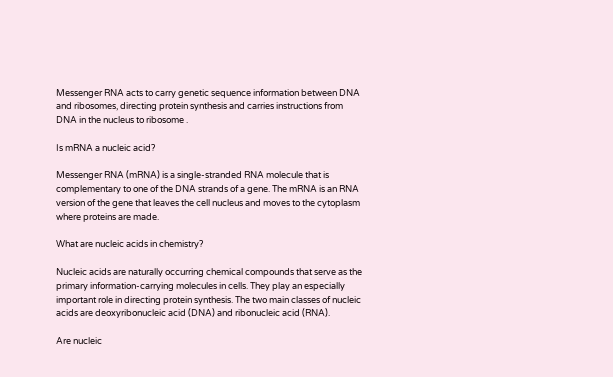Messenger RNA acts to carry genetic sequence information between DNA and ribosomes, directing protein synthesis and carries instructions from DNA in the nucleus to ribosome .

Is mRNA a nucleic acid?

Messenger RNA (mRNA) is a single-stranded RNA molecule that is complementary to one of the DNA strands of a gene. The mRNA is an RNA version of the gene that leaves the cell nucleus and moves to the cytoplasm where proteins are made.

What are nucleic acids in chemistry?

Nucleic acids are naturally occurring chemical compounds that serve as the primary information-carrying molecules in cells. They play an especially important role in directing protein synthesis. The two main classes of nucleic acids are deoxyribonucleic acid (DNA) and ribonucleic acid (RNA).

Are nucleic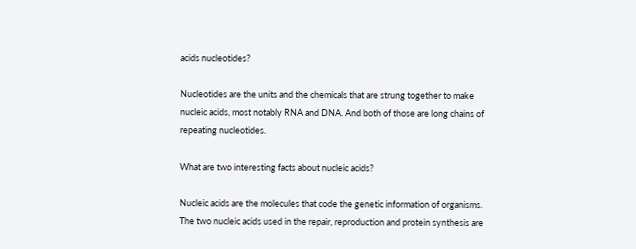acids nucleotides?

Nucleotides are the units and the chemicals that are strung together to make nucleic acids, most notably RNA and DNA. And both of those are long chains of repeating nucleotides.

What are two interesting facts about nucleic acids?

Nucleic acids are the molecules that code the genetic information of organisms. The two nucleic acids used in the repair, reproduction and protein synthesis are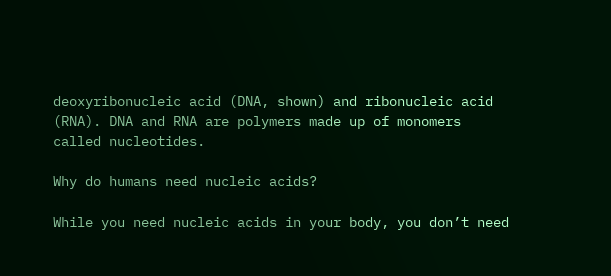deoxyribonucleic acid (DNA, shown) and ribonucleic acid (RNA). DNA and RNA are polymers made up of monomers called nucleotides.

Why do humans need nucleic acids?

While you need nucleic acids in your body, you don’t need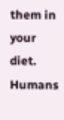them in your diet. Humans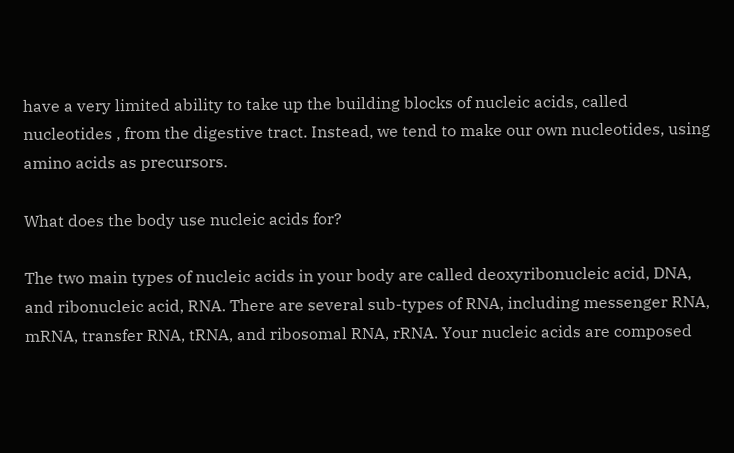have a very limited ability to take up the building blocks of nucleic acids, called nucleotides , from the digestive tract. Instead, we tend to make our own nucleotides, using amino acids as precursors.

What does the body use nucleic acids for?

The two main types of nucleic acids in your body are called deoxyribonucleic acid, DNA, and ribonucleic acid, RNA. There are several sub-types of RNA, including messenger RNA, mRNA, transfer RNA, tRNA, and ribosomal RNA, rRNA. Your nucleic acids are composed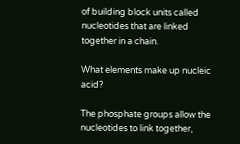of building block units called nucleotides that are linked together in a chain.

What elements make up nucleic acid?

The phosphate groups allow the nucleotides to link together,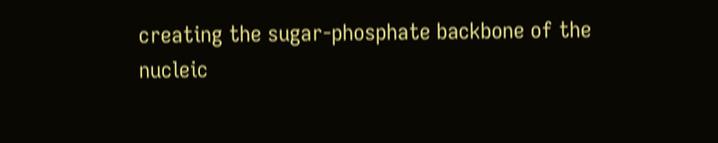creating the sugar-phosphate backbone of the nucleic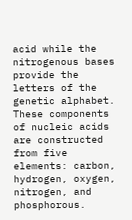acid while the nitrogenous bases provide the letters of the genetic alphabet. These components of nucleic acids are constructed from five elements: carbon, hydrogen, oxygen, nitrogen, and phosphorous.